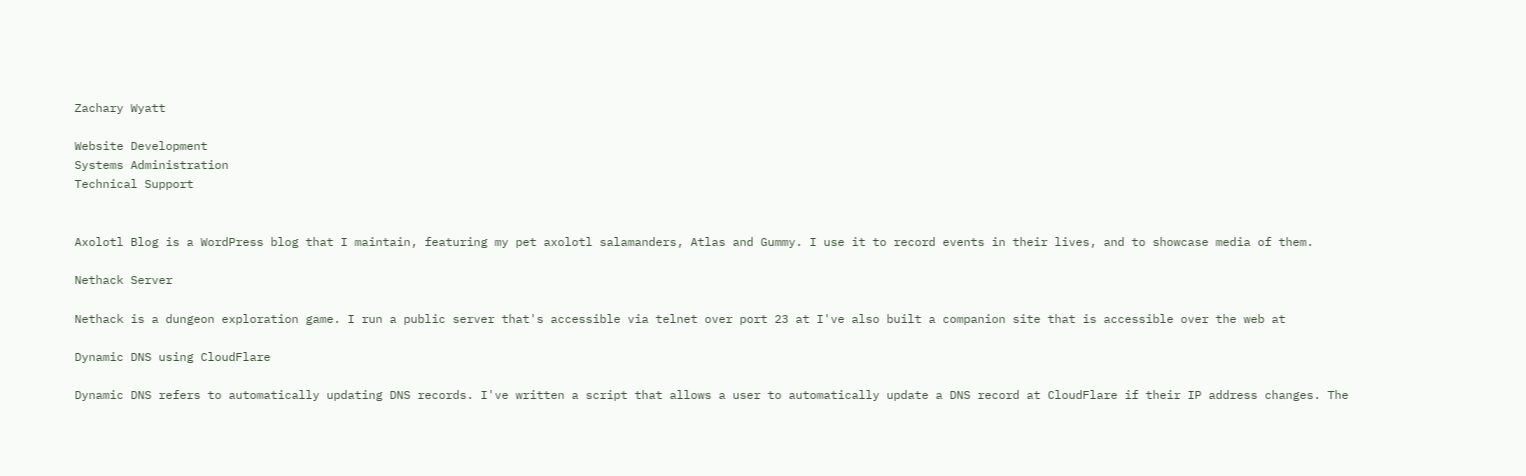Zachary Wyatt

Website Development
Systems Administration
Technical Support


Axolotl Blog is a WordPress blog that I maintain, featuring my pet axolotl salamanders, Atlas and Gummy. I use it to record events in their lives, and to showcase media of them.

Nethack Server

Nethack is a dungeon exploration game. I run a public server that's accessible via telnet over port 23 at I've also built a companion site that is accessible over the web at

Dynamic DNS using CloudFlare

Dynamic DNS refers to automatically updating DNS records. I've written a script that allows a user to automatically update a DNS record at CloudFlare if their IP address changes. The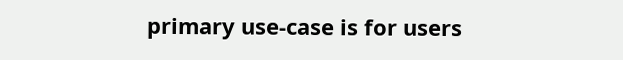primary use-case is for users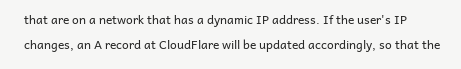that are on a network that has a dynamic IP address. If the user's IP changes, an A record at CloudFlare will be updated accordingly, so that the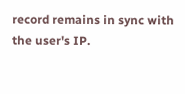record remains in sync with the user's IP.